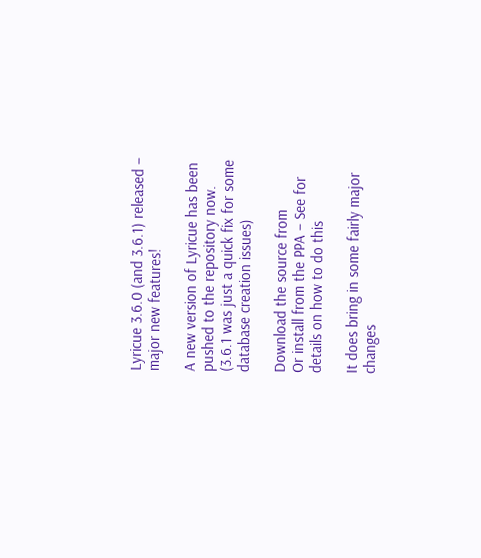Lyricue 3.6.0 (and 3.6.1) released – major new features!

A new version of Lyricue has been pushed to the repository now.
(3.6.1 was just a quick fix for some database creation issues)

Download the source from
Or install from the PPA – See for details on how to do this

It does bring in some fairly major changes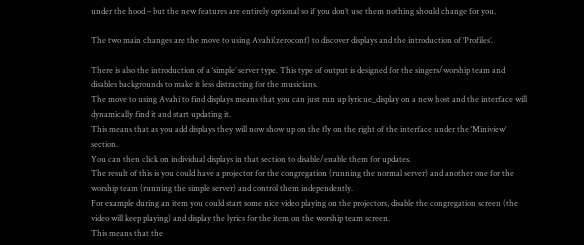under the hood – but the new features are entirely optional so if you don’t use them nothing should change for you.

The two main changes are the move to using Avahi(zeroconf) to discover displays and the introduction of ‘Profiles’.

There is also the introduction of a ‘simple’ server type. This type of output is designed for the singers/worship team and disables backgrounds to make it less distracting for the musicians.
The move to using Avahi to find displays means that you can just run up lyricue_display on a new host and the interface will dynamically find it and start updating it.
This means that as you add displays they will now show up on the fly on the right of the interface under the ‘Miniview’ section.
You can then click on individual displays in that section to disable/enable them for updates.
The result of this is you could have a projector for the congregation (running the normal server) and another one for the worship team (running the simple server) and control them independently.
For example during an item you could start some nice video playing on the projectors, disable the congregation screen (the video will keep playing) and display the lyrics for the item on the worship team screen.
This means that the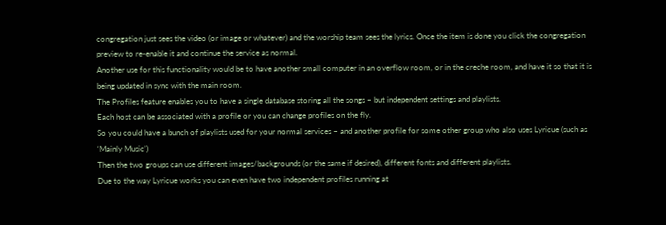congregation just sees the video (or image or whatever) and the worship team sees the lyrics. Once the item is done you click the congregation preview to re-enable it and continue the service as normal.
Another use for this functionality would be to have another small computer in an overflow room, or in the creche room, and have it so that it is being updated in sync with the main room.
The Profiles feature enables you to have a single database storing all the songs – but independent settings and playlists.
Each host can be associated with a profile or you can change profiles on the fly.
So you could have a bunch of playlists used for your normal services – and another profile for some other group who also uses Lyricue (such as ‘Mainly Music’)
Then the two groups can use different images/backgrounds (or the same if desired), different fonts and different playlists.
Due to the way Lyricue works you can even have two independent profiles running at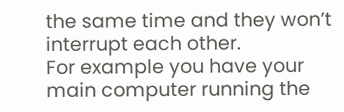the same time and they won’t interrupt each other.
For example you have your main computer running the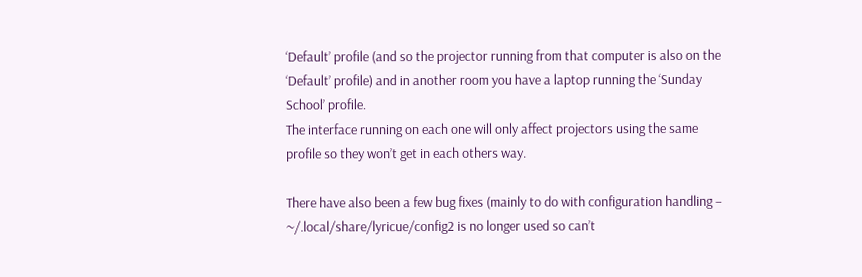‘Default’ profile (and so the projector running from that computer is also on the ‘Default’ profile) and in another room you have a laptop running the ‘Sunday School’ profile.
The interface running on each one will only affect projectors using the same profile so they won’t get in each others way.

There have also been a few bug fixes (mainly to do with configuration handling – ~/.local/share/lyricue/config2 is no longer used so can’t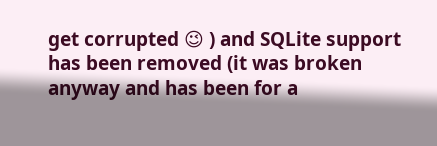get corrupted 😉 ) and SQLite support has been removed (it was broken anyway and has been for a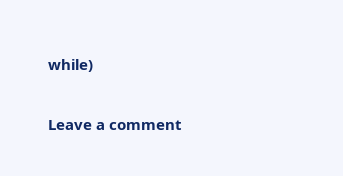while)

Leave a comment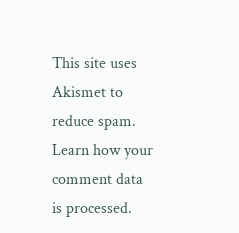This site uses Akismet to reduce spam. Learn how your comment data is processed.